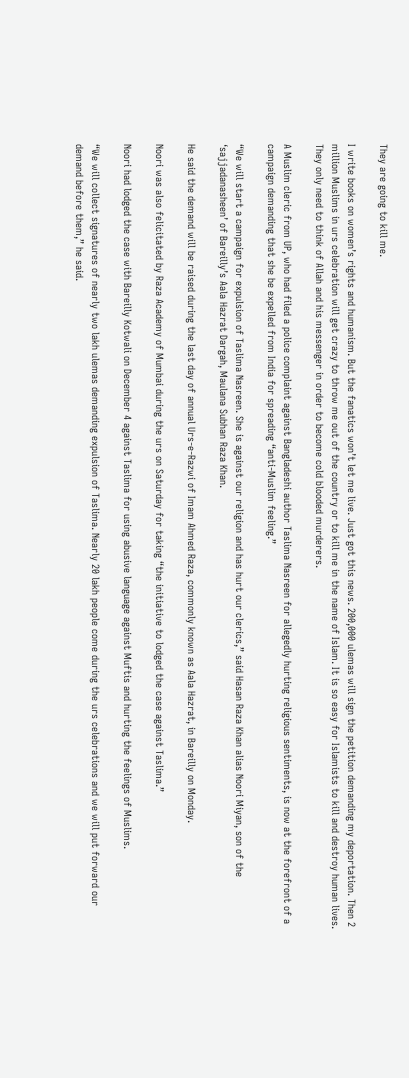They are going to kill me.

I write books on women’s rights and humanism. But the fanatics won’t let me live. Just got this news. 200,000 ulemas will sign the petition demanding my deportation. Then 2 million Muslims in urs celebration will get crazy to throw me out of the country or to kill me in the name of Islam. It is so easy for Islamists to kill and destroy human lives. They only need to think of Allah and his messenger in order to become cold blooded murderers.

A Muslim cleric from UP, who had filed a police complaint against Bangladeshi author Taslima Nasreen for allegedly hurting religious sentiments, is now at the forefront of a campaign demanding that she be expelled from India for spreading “anti-Muslim feeling.”

“We will start a campaign for expulsion of Taslima Nasreen. She is against our religion and has hurt our clerics,” said Hasan Raza Khan alias Noori Miyan, son of the ‘sajjadanasheen’ of Bareilly’s Aala Hazrat Dargah, Maulana Subhan Raza Khan.

He said the demand will be raised during the last day of annual Urs-e-Razwi of Imam Ahmed Raza, commonly known as Aala Hazrat, in Bareilly on Monday.

Noori was also felicitated by Raza Academy of Mumbai during the urs on Saturday for taking “the initiative to lodged the case against Taslima.”

Noori had lodged the case with Bareilly Kotwali on December 4 against Taslima for using abusive language against Muftis and hurting the feelings of Muslims.

“We will collect signatures of nearly two lakh ulemas demanding expulsion of Taslima. Nearly 20 lakh people come during the urs celebrations and we will put forward our demand before them,” he said.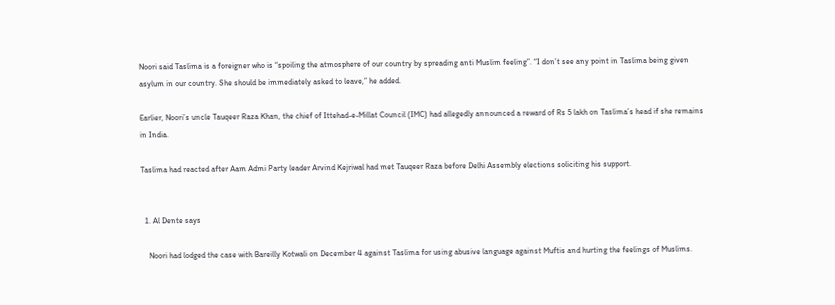Noori said Taslima is a foreigner who is “spoiling the atmosphere of our country by spreading anti Muslim feeling”. “I don’t see any point in Taslima being given asylum in our country. She should be immediately asked to leave,” he added.

Earlier, Noori’s uncle Tauqeer Raza Khan, the chief of Ittehad-e-Millat Council (IMC) had allegedly announced a reward of Rs 5 lakh on Taslima’s head if she remains in India.

Taslima had reacted after Aam Admi Party leader Arvind Kejriwal had met Tauqeer Raza before Delhi Assembly elections soliciting his support.


  1. Al Dente says

    Noori had lodged the case with Bareilly Kotwali on December 4 against Taslima for using abusive language against Muftis and hurting the feelings of Muslims.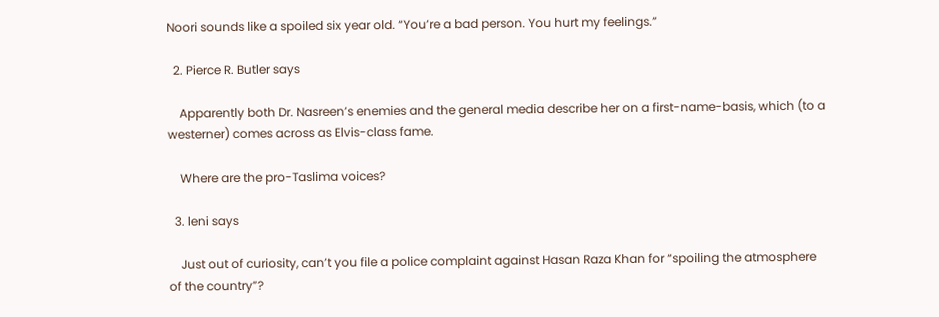Noori sounds like a spoiled six year old. “You’re a bad person. You hurt my feelings.”

  2. Pierce R. Butler says

    Apparently both Dr. Nasreen’s enemies and the general media describe her on a first-name-basis, which (to a westerner) comes across as Elvis-class fame.

    Where are the pro-Taslima voices?

  3. leni says

    Just out of curiosity, can’t you file a police complaint against Hasan Raza Khan for “spoiling the atmosphere of the country”?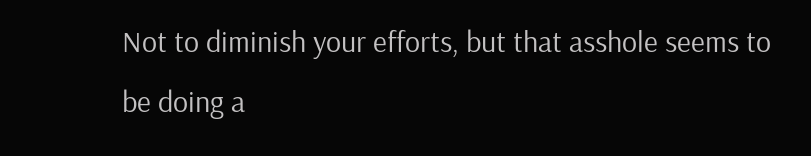Not to diminish your efforts, but that asshole seems to be doing a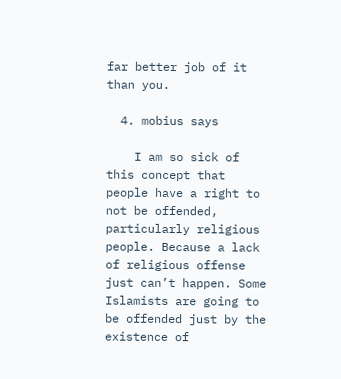far better job of it than you.

  4. mobius says

    I am so sick of this concept that people have a right to not be offended, particularly religious people. Because a lack of religious offense just can’t happen. Some Islamists are going to be offended just by the existence of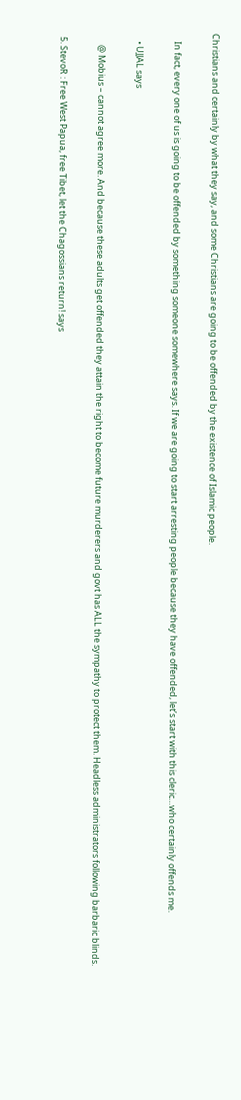Christians and certainly by what they say, and some Christians are going to be offended by the existence of Islamic people.

    In fact, every one of us is going to be offended by something someone somewhere says. If we are going to start arresting people because they have offended, let’s start with this cleric…who certainly offends me.

    • UJJAL says

      @ Mobius – cannot agree more. And because these adults get offended they attain the right to become future murderers and govt has ALL the sympathy to protect them. Headless administrators following barbaric blinds.

  5. StevoR : Free West Papua, free Tibet, let the Chagossians return! says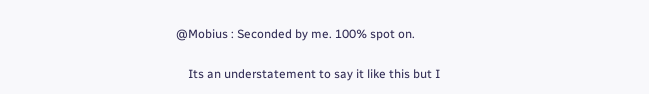@Mobius : Seconded by me. 100% spot on.

    Its an understatement to say it like this but I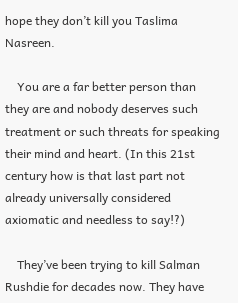hope they don’t kill you Taslima Nasreen.

    You are a far better person than they are and nobody deserves such treatment or such threats for speaking their mind and heart. (In this 21st century how is that last part not already universally considered axiomatic and needless to say!?)

    They’ve been trying to kill Salman Rushdie for decades now. They have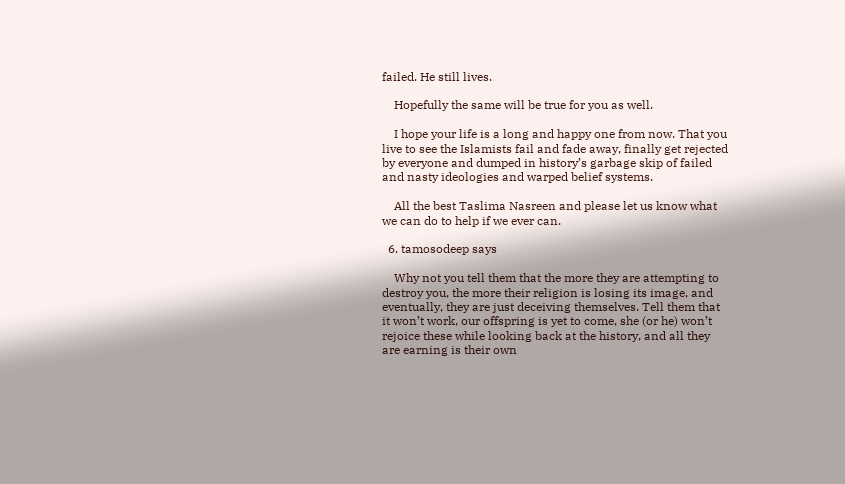failed. He still lives.

    Hopefully the same will be true for you as well.

    I hope your life is a long and happy one from now. That you live to see the Islamists fail and fade away, finally get rejected by everyone and dumped in history’s garbage skip of failed and nasty ideologies and warped belief systems.

    All the best Taslima Nasreen and please let us know what we can do to help if we ever can.

  6. tamosodeep says

    Why not you tell them that the more they are attempting to destroy you, the more their religion is losing its image, and eventually, they are just deceiving themselves. Tell them that it won’t work, our offspring is yet to come, she (or he) won’t rejoice these while looking back at the history, and all they are earning is their own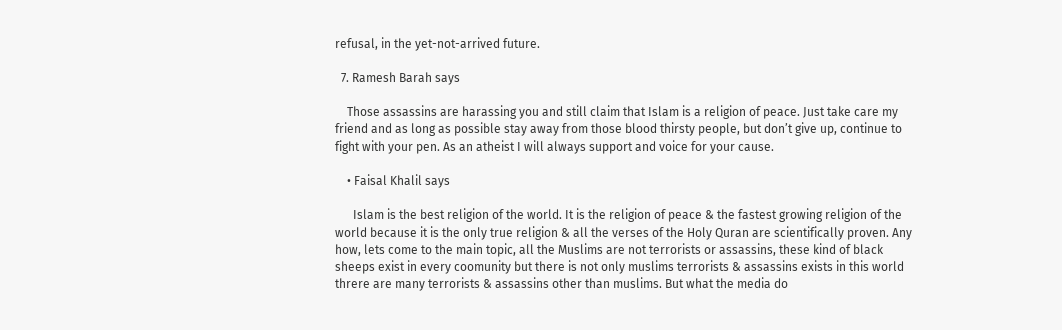refusal, in the yet-not-arrived future.

  7. Ramesh Barah says

    Those assassins are harassing you and still claim that Islam is a religion of peace. Just take care my friend and as long as possible stay away from those blood thirsty people, but don’t give up, continue to fight with your pen. As an atheist I will always support and voice for your cause.

    • Faisal Khalil says

      Islam is the best religion of the world. It is the religion of peace & the fastest growing religion of the world because it is the only true religion & all the verses of the Holy Quran are scientifically proven. Any how, lets come to the main topic, all the Muslims are not terrorists or assassins, these kind of black sheeps exist in every coomunity but there is not only muslims terrorists & assassins exists in this world threre are many terrorists & assassins other than muslims. But what the media do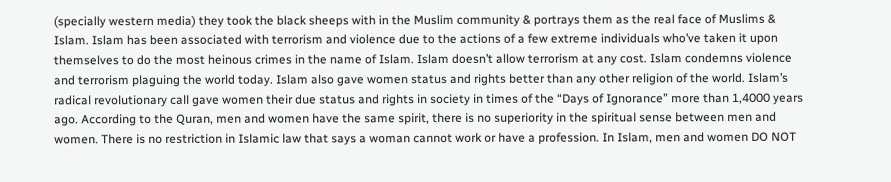(specially western media) they took the black sheeps with in the Muslim community & portrays them as the real face of Muslims & Islam. Islam has been associated with terrorism and violence due to the actions of a few extreme individuals who’ve taken it upon themselves to do the most heinous crimes in the name of Islam. Islam doesn’t allow terrorism at any cost. Islam condemns violence and terrorism plaguing the world today. Islam also gave women status and rights better than any other religion of the world. Islam’s radical revolutionary call gave women their due status and rights in society in times of the “Days of Ignorance” more than 1,4000 years ago. According to the Quran, men and women have the same spirit, there is no superiority in the spiritual sense between men and women. There is no restriction in Islamic law that says a woman cannot work or have a profession. In Islam, men and women DO NOT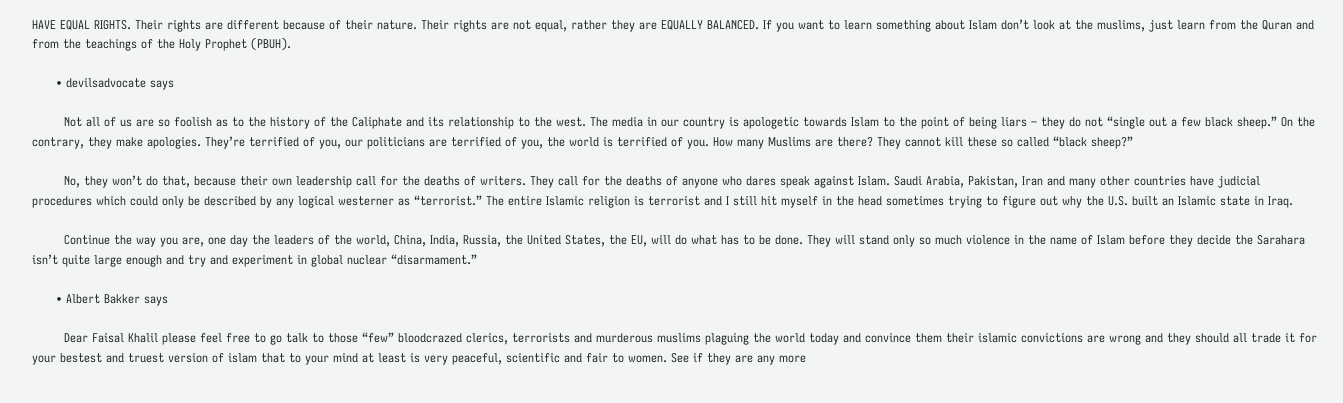HAVE EQUAL RIGHTS. Their rights are different because of their nature. Their rights are not equal, rather they are EQUALLY BALANCED. If you want to learn something about Islam don’t look at the muslims, just learn from the Quran and from the teachings of the Holy Prophet (PBUH).

      • devilsadvocate says

        Not all of us are so foolish as to the history of the Caliphate and its relationship to the west. The media in our country is apologetic towards Islam to the point of being liars – they do not “single out a few black sheep.” On the contrary, they make apologies. They’re terrified of you, our politicians are terrified of you, the world is terrified of you. How many Muslims are there? They cannot kill these so called “black sheep?”

        No, they won’t do that, because their own leadership call for the deaths of writers. They call for the deaths of anyone who dares speak against Islam. Saudi Arabia, Pakistan, Iran and many other countries have judicial procedures which could only be described by any logical westerner as “terrorist.” The entire Islamic religion is terrorist and I still hit myself in the head sometimes trying to figure out why the U.S. built an Islamic state in Iraq.

        Continue the way you are, one day the leaders of the world, China, India, Russia, the United States, the EU, will do what has to be done. They will stand only so much violence in the name of Islam before they decide the Sarahara isn’t quite large enough and try and experiment in global nuclear “disarmament.”

      • Albert Bakker says

        Dear Faisal Khalil please feel free to go talk to those “few” bloodcrazed clerics, terrorists and murderous muslims plaguing the world today and convince them their islamic convictions are wrong and they should all trade it for your bestest and truest version of islam that to your mind at least is very peaceful, scientific and fair to women. See if they are any more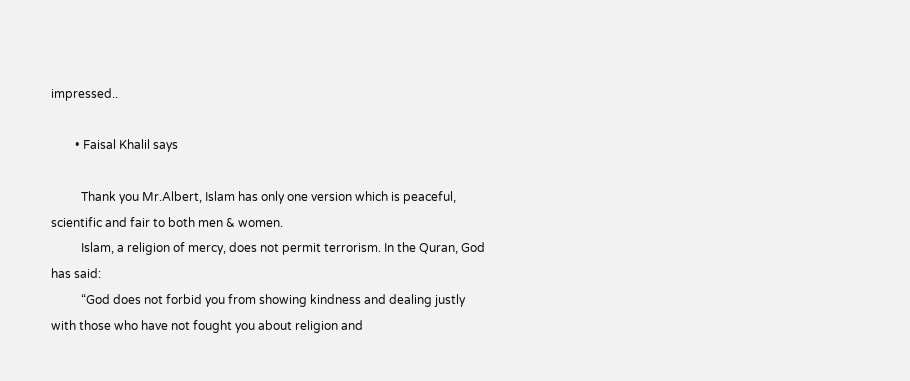impressed..

        • Faisal Khalil says

          Thank you Mr.Albert, Islam has only one version which is peaceful, scientific and fair to both men & women.
          Islam, a religion of mercy, does not permit terrorism. In the Quran, God has said:
          “God does not forbid you from showing kindness and dealing justly with those who have not fought you about religion and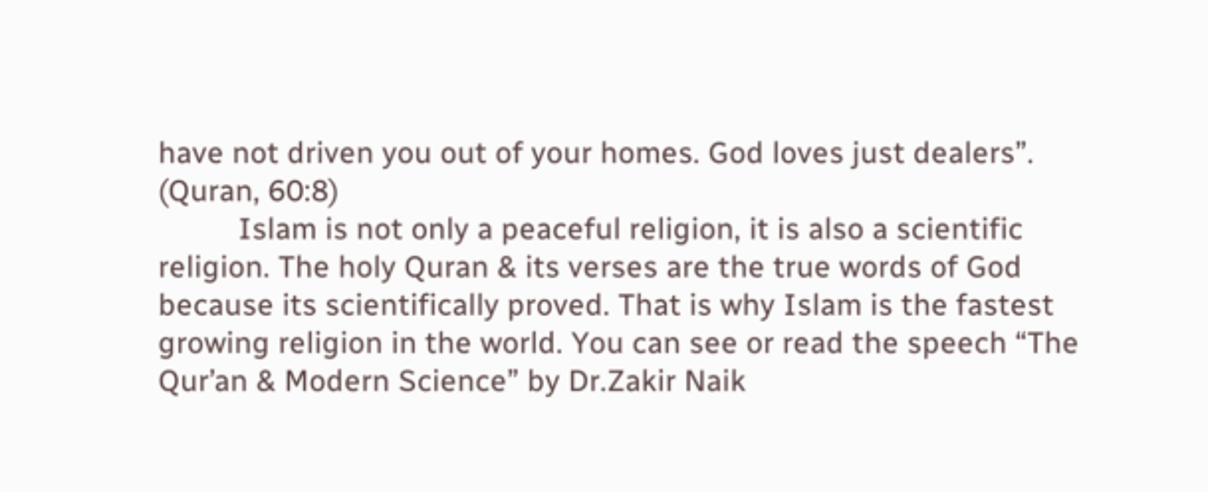have not driven you out of your homes. God loves just dealers”. (Quran, 60:8)
          Islam is not only a peaceful religion, it is also a scientific religion. The holy Quran & its verses are the true words of God because its scientifically proved. That is why Islam is the fastest growing religion in the world. You can see or read the speech “The Qur’an & Modern Science” by Dr.Zakir Naik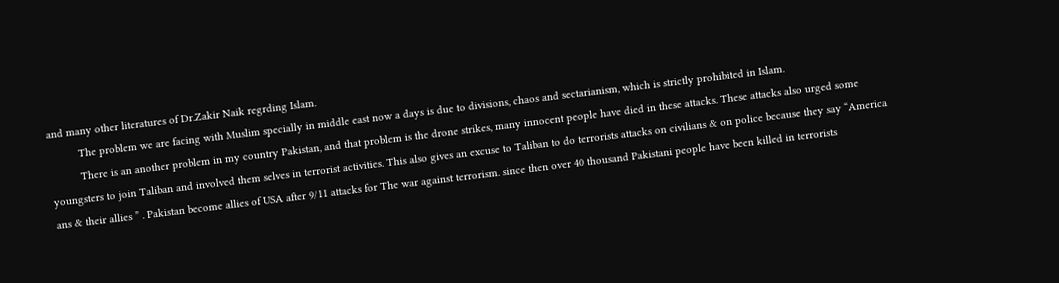and many other literatures of Dr.Zakir Naik regrding Islam.
          The problem we are facing with Muslim specially in middle east now a days is due to divisions, chaos and sectarianism, which is strictly prohibited in Islam.
          There is an another problem in my country Pakistan, and that problem is the drone strikes, many innocent people have died in these attacks. These attacks also urged some youngsters to join Taliban and involved them selves in terrorist activities. This also gives an excuse to Taliban to do terrorists attacks on civilians & on police because they say “America ans & their allies ” . Pakistan become allies of USA after 9/11 attacks for The war against terrorism. since then over 40 thousand Pakistani people have been killed in terrorists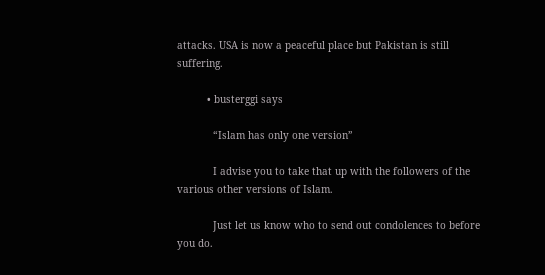attacks. USA is now a peaceful place but Pakistan is still suffering.

          • busterggi says

            “Islam has only one version”

            I advise you to take that up with the followers of the various other versions of Islam.

            Just let us know who to send out condolences to before you do.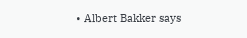• Albert Bakker says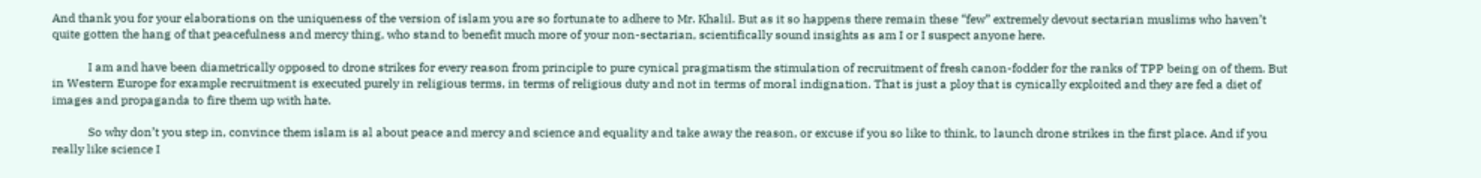And thank you for your elaborations on the uniqueness of the version of islam you are so fortunate to adhere to Mr. Khalil. But as it so happens there remain these “few” extremely devout sectarian muslims who haven’t quite gotten the hang of that peacefulness and mercy thing, who stand to benefit much more of your non-sectarian, scientifically sound insights as am I or I suspect anyone here.

            I am and have been diametrically opposed to drone strikes for every reason from principle to pure cynical pragmatism the stimulation of recruitment of fresh canon-fodder for the ranks of TPP being on of them. But in Western Europe for example recruitment is executed purely in religious terms, in terms of religious duty and not in terms of moral indignation. That is just a ploy that is cynically exploited and they are fed a diet of images and propaganda to fire them up with hate.

            So why don’t you step in, convince them islam is al about peace and mercy and science and equality and take away the reason, or excuse if you so like to think, to launch drone strikes in the first place. And if you really like science I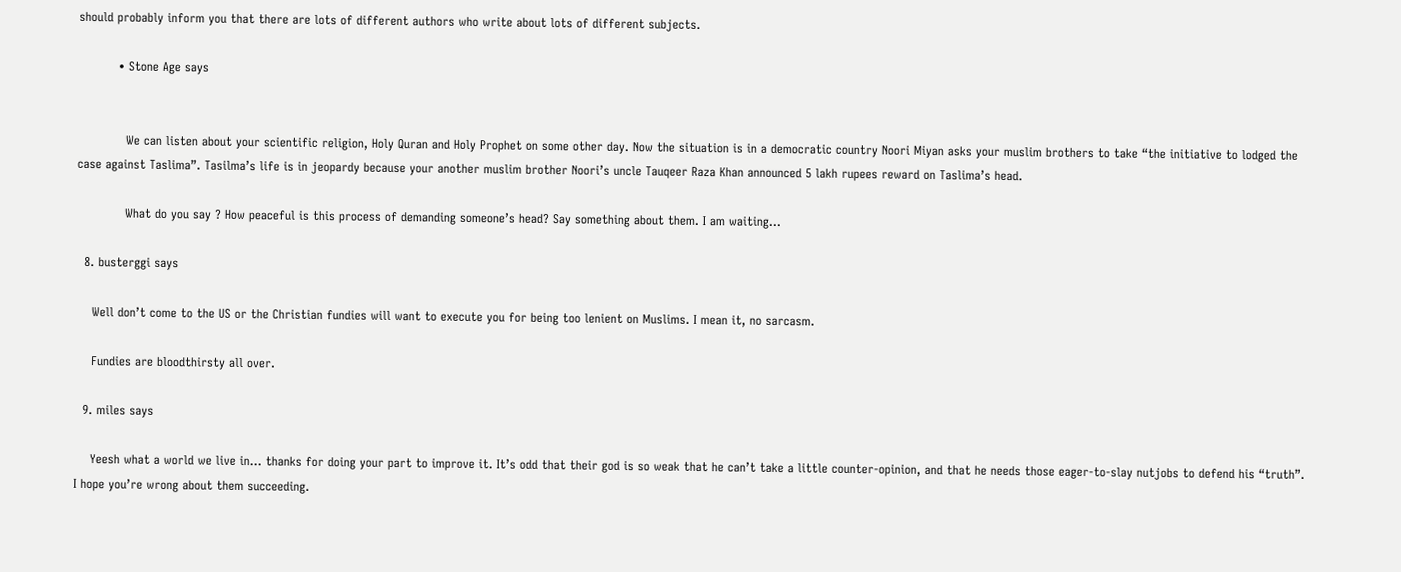should probably inform you that there are lots of different authors who write about lots of different subjects.

          • Stone Age says


            We can listen about your scientific religion, Holy Quran and Holy Prophet on some other day. Now the situation is in a democratic country Noori Miyan asks your muslim brothers to take “the initiative to lodged the case against Taslima”. Tasilma’s life is in jeopardy because your another muslim brother Noori’s uncle Tauqeer Raza Khan announced 5 lakh rupees reward on Taslima’s head.

            What do you say ? How peaceful is this process of demanding someone’s head? Say something about them. I am waiting…

  8. busterggi says

    Well don’t come to the US or the Christian fundies will want to execute you for being too lenient on Muslims. I mean it, no sarcasm.

    Fundies are bloodthirsty all over.

  9. miles says

    Yeesh what a world we live in… thanks for doing your part to improve it. It’s odd that their god is so weak that he can’t take a little counter-opinion, and that he needs those eager-to-slay nutjobs to defend his “truth”. I hope you’re wrong about them succeeding.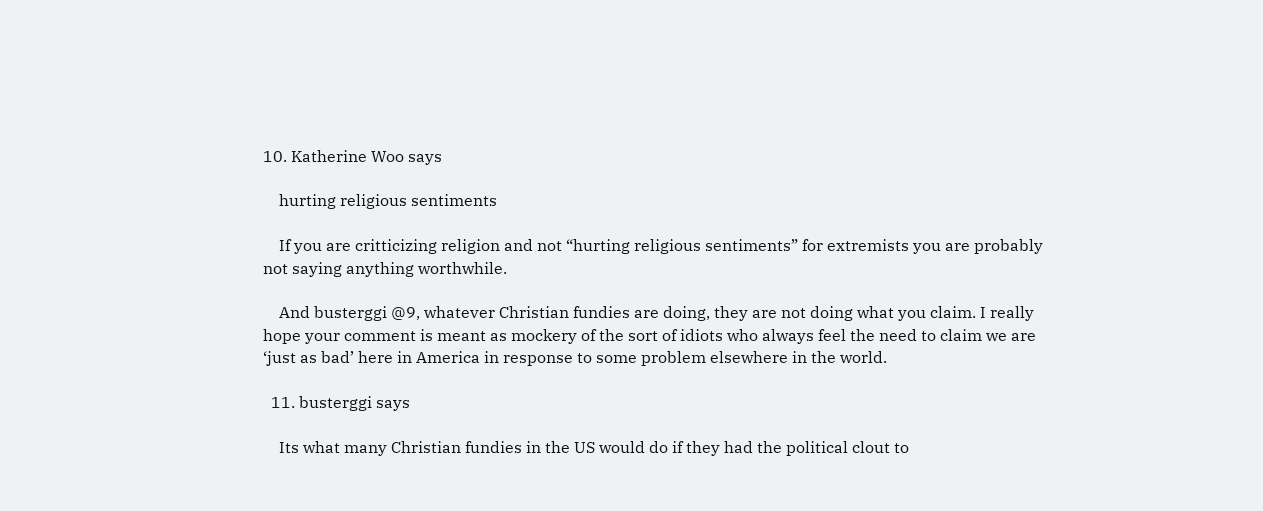10. Katherine Woo says

    hurting religious sentiments

    If you are critticizing religion and not “hurting religious sentiments” for extremists you are probably not saying anything worthwhile.

    And busterggi @9, whatever Christian fundies are doing, they are not doing what you claim. I really hope your comment is meant as mockery of the sort of idiots who always feel the need to claim we are ‘just as bad’ here in America in response to some problem elsewhere in the world.

  11. busterggi says

    Its what many Christian fundies in the US would do if they had the political clout to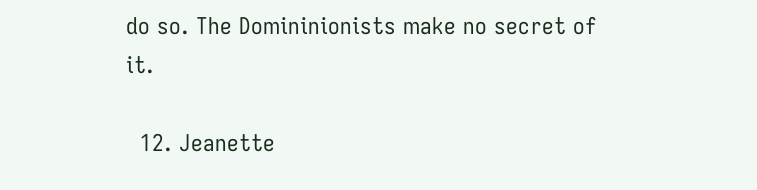do so. The Domininionists make no secret of it.

  12. Jeanette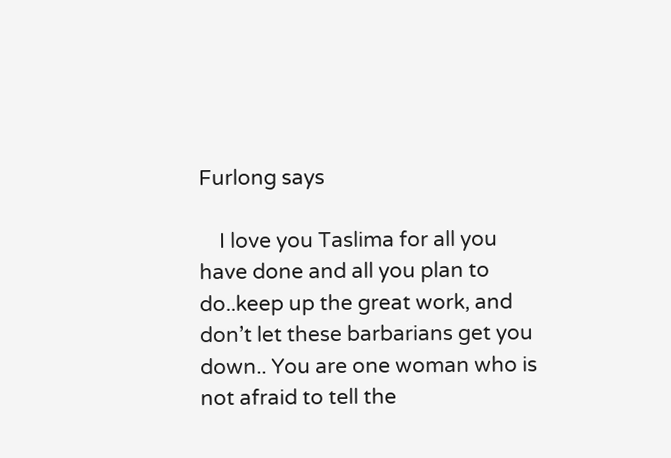Furlong says

    I love you Taslima for all you have done and all you plan to do..keep up the great work, and don’t let these barbarians get you down.. You are one woman who is not afraid to tell the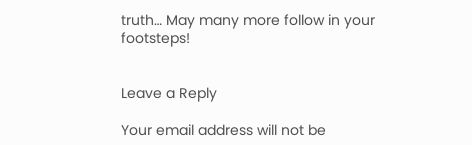truth… May many more follow in your footsteps!


Leave a Reply

Your email address will not be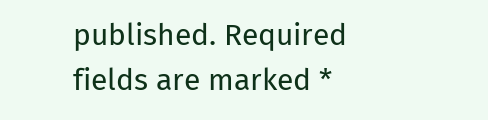published. Required fields are marked *